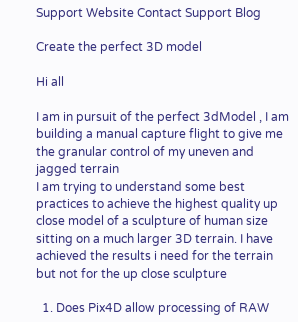Support Website Contact Support Blog

Create the perfect 3D model

Hi all

I am in pursuit of the perfect 3dModel , I am building a manual capture flight to give me the granular control of my uneven and jagged terrain
I am trying to understand some best practices to achieve the highest quality up close model of a sculpture of human size sitting on a much larger 3D terrain. I have achieved the results i need for the terrain but not for the up close sculpture

  1. Does Pix4D allow processing of RAW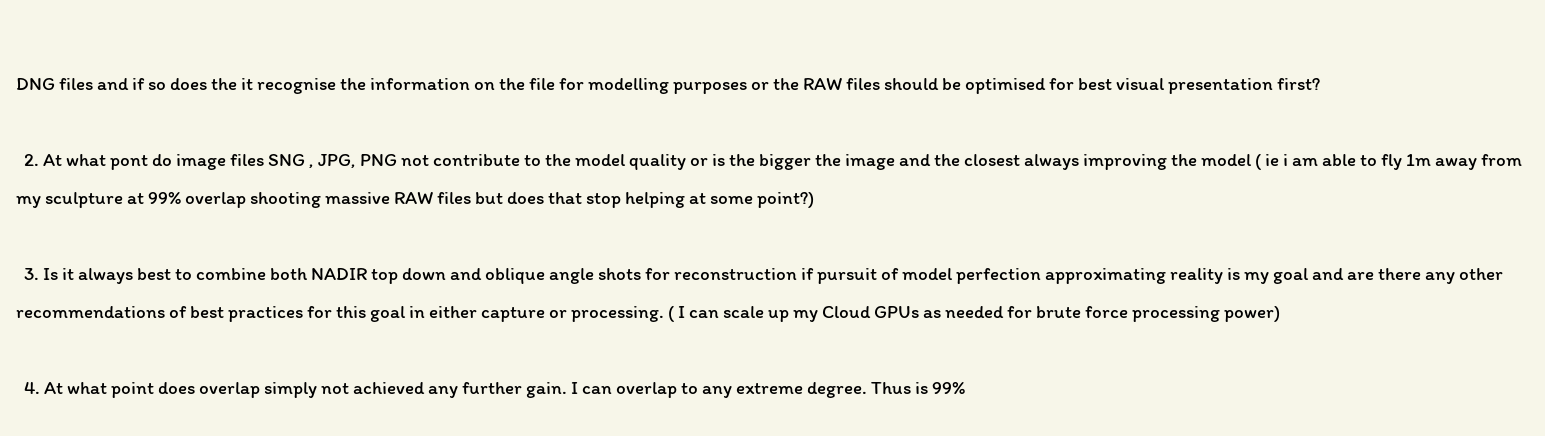DNG files and if so does the it recognise the information on the file for modelling purposes or the RAW files should be optimised for best visual presentation first?

  2. At what pont do image files SNG , JPG, PNG not contribute to the model quality or is the bigger the image and the closest always improving the model ( ie i am able to fly 1m away from my sculpture at 99% overlap shooting massive RAW files but does that stop helping at some point?)

  3. Is it always best to combine both NADIR top down and oblique angle shots for reconstruction if pursuit of model perfection approximating reality is my goal and are there any other recommendations of best practices for this goal in either capture or processing. ( I can scale up my Cloud GPUs as needed for brute force processing power)

  4. At what point does overlap simply not achieved any further gain. I can overlap to any extreme degree. Thus is 99%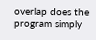overlap does the program simply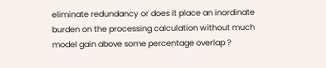eliminate redundancy or does it place an inordinate burden on the processing calculation without much model gain above some percentage overlap ?